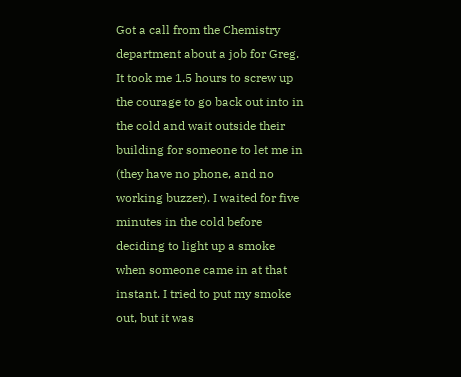Got a call from the Chemistry department about a job for Greg. It took me 1.5 hours to screw up the courage to go back out into in the cold and wait outside their building for someone to let me in (they have no phone, and no working buzzer). I waited for five minutes in the cold before deciding to light up a smoke when someone came in at that instant. I tried to put my smoke out, but it was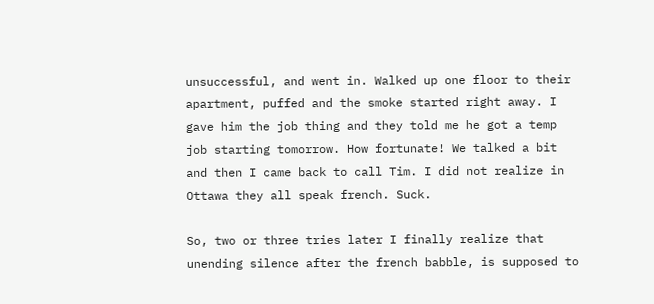unsuccessful, and went in. Walked up one floor to their apartment, puffed and the smoke started right away. I gave him the job thing and they told me he got a temp job starting tomorrow. How fortunate! We talked a bit and then I came back to call Tim. I did not realize in Ottawa they all speak french. Suck.

So, two or three tries later I finally realize that unending silence after the french babble, is supposed to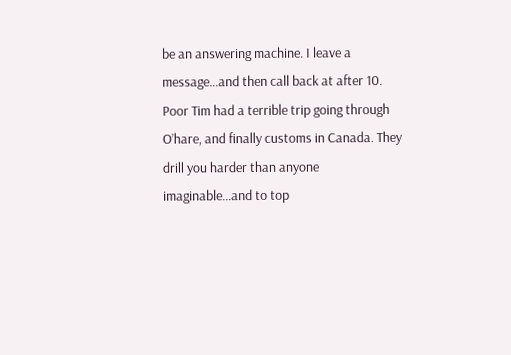be an answering machine. I leave a message…and then call back at after 10. Poor Tim had a terrible trip going through O’hare, and finally customs in Canada. They drill you harder than anyone imaginable…and to top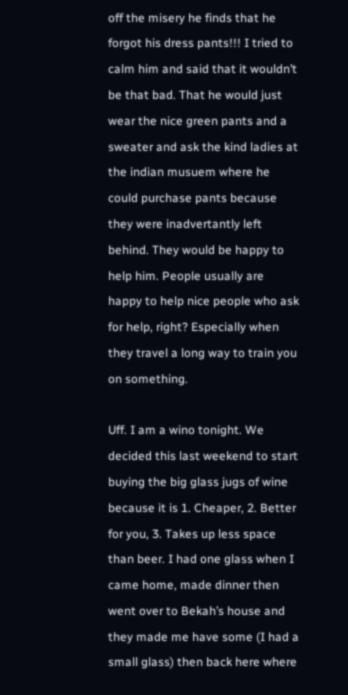off the misery he finds that he forgot his dress pants!!! I tried to calm him and said that it wouldn’t be that bad. That he would just wear the nice green pants and a sweater and ask the kind ladies at the indian musuem where he could purchase pants because they were inadvertantly left behind. They would be happy to help him. People usually are happy to help nice people who ask for help, right? Especially when they travel a long way to train you on something.

Uff. I am a wino tonight. We decided this last weekend to start buying the big glass jugs of wine because it is 1. Cheaper, 2. Better for you, 3. Takes up less space than beer. I had one glass when I came home, made dinner then went over to Bekah’s house and they made me have some (I had a small glass) then back here where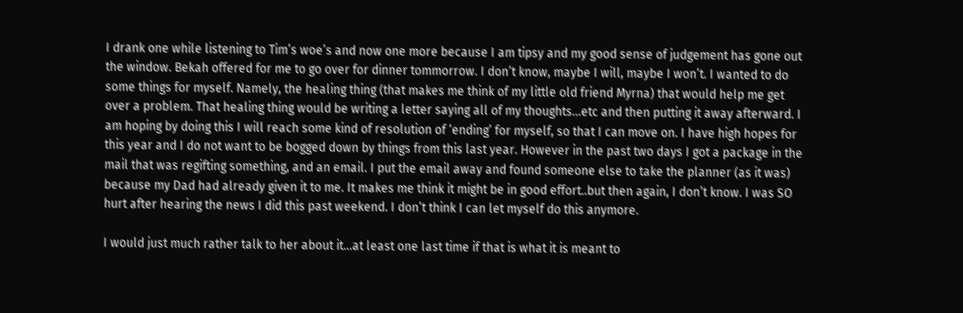I drank one while listening to Tim’s woe’s and now one more because I am tipsy and my good sense of judgement has gone out the window. Bekah offered for me to go over for dinner tommorrow. I don’t know, maybe I will, maybe I won’t. I wanted to do some things for myself. Namely, the healing thing (that makes me think of my little old friend Myrna) that would help me get over a problem. That healing thing would be writing a letter saying all of my thoughts…etc and then putting it away afterward. I am hoping by doing this I will reach some kind of resolution of ‘ending’ for myself, so that I can move on. I have high hopes for this year and I do not want to be bogged down by things from this last year. However in the past two days I got a package in the mail that was regifting something, and an email. I put the email away and found someone else to take the planner (as it was) because my Dad had already given it to me. It makes me think it might be in good effort..but then again, I don’t know. I was SO hurt after hearing the news I did this past weekend. I don’t think I can let myself do this anymore.

I would just much rather talk to her about it…at least one last time if that is what it is meant to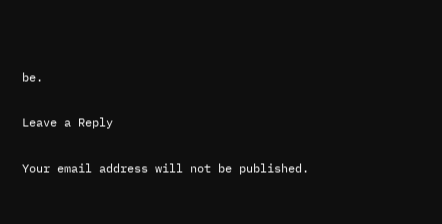be.

Leave a Reply

Your email address will not be published.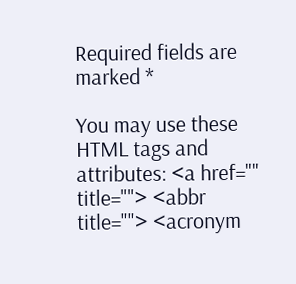Required fields are marked *

You may use these HTML tags and attributes: <a href="" title=""> <abbr title=""> <acronym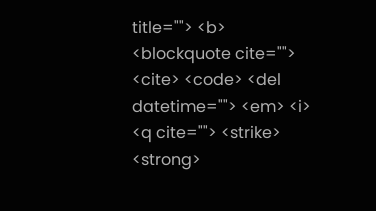title=""> <b> <blockquote cite=""> <cite> <code> <del datetime=""> <em> <i> <q cite=""> <strike> <strong>